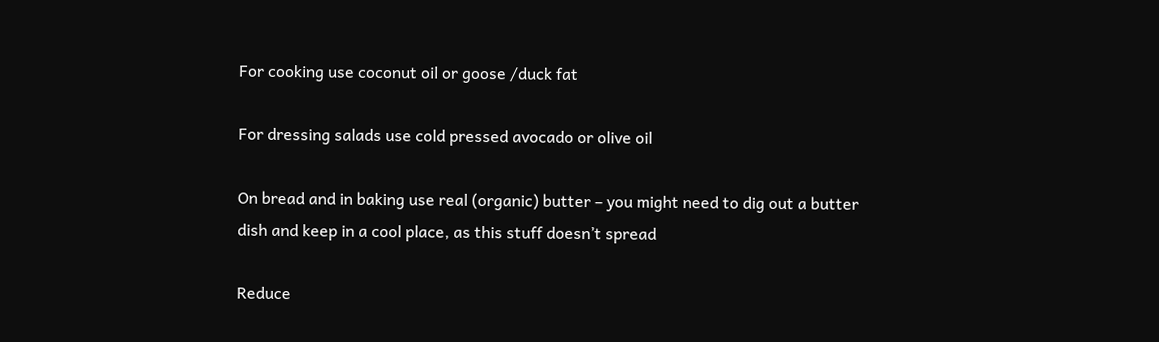For cooking use coconut oil or goose /duck fat

For dressing salads use cold pressed avocado or olive oil

On bread and in baking use real (organic) butter – you might need to dig out a butter dish and keep in a cool place, as this stuff doesn’t spread

Reduce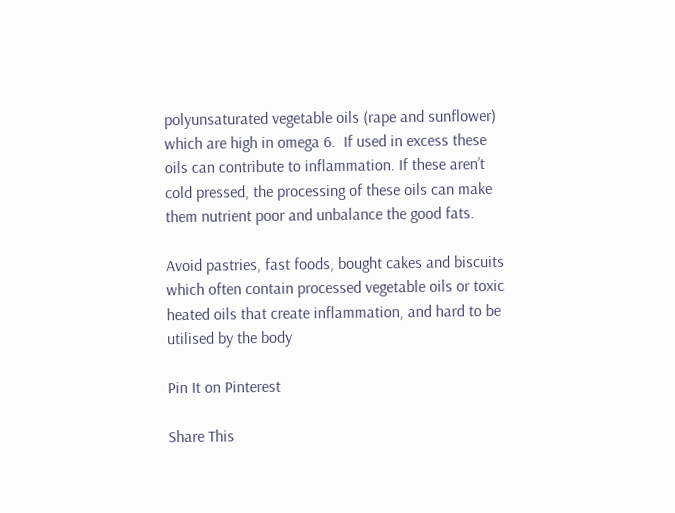polyunsaturated vegetable oils (rape and sunflower) which are high in omega 6.  If used in excess these oils can contribute to inflammation. If these aren’t cold pressed, the processing of these oils can make them nutrient poor and unbalance the good fats.

Avoid pastries, fast foods, bought cakes and biscuits which often contain processed vegetable oils or toxic heated oils that create inflammation, and hard to be utilised by the body

Pin It on Pinterest

Share This